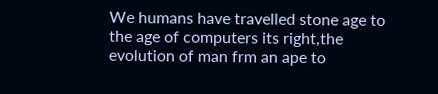We humans have travelled stone age to the age of computers its right,the evolution of man frm an ape to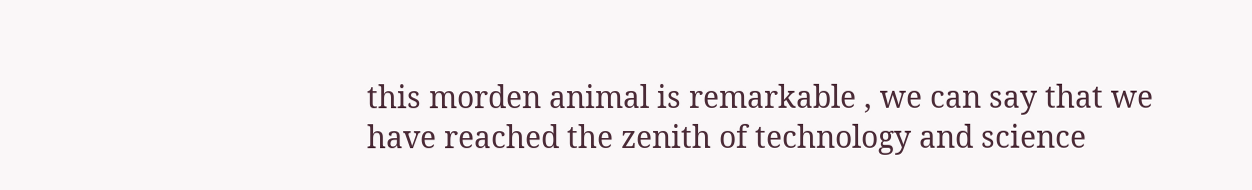this morden animal is remarkable , we can say that we have reached the zenith of technology and science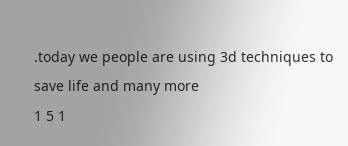.today we people are using 3d techniques to save life and many more
1 5 1